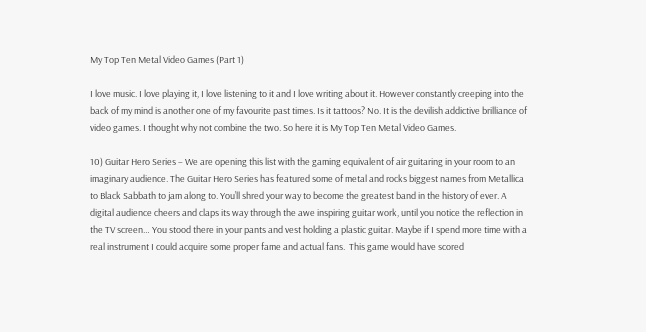My Top Ten Metal Video Games (Part 1)

I love music. I love playing it, I love listening to it and I love writing about it. However constantly creeping into the back of my mind is another one of my favourite past times. Is it tattoos? No. It is the devilish addictive brilliance of video games. I thought why not combine the two. So here it is My Top Ten Metal Video Games.

10) Guitar Hero Series – We are opening this list with the gaming equivalent of air guitaring in your room to an imaginary audience. The Guitar Hero Series has featured some of metal and rocks biggest names from Metallica to Black Sabbath to jam along to. You’ll shred your way to become the greatest band in the history of ever. A digital audience cheers and claps its way through the awe inspiring guitar work, until you notice the reflection in the TV screen… You stood there in your pants and vest holding a plastic guitar. Maybe if I spend more time with a real instrument I could acquire some proper fame and actual fans.  This game would have scored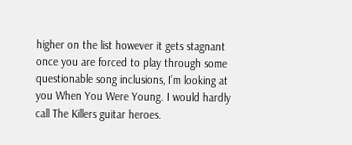higher on the list however it gets stagnant once you are forced to play through some questionable song inclusions, I’m looking at you When You Were Young. I would hardly call The Killers guitar heroes.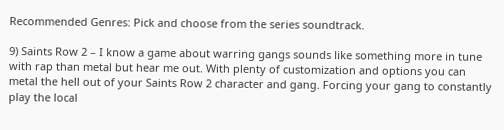Recommended Genres: Pick and choose from the series soundtrack.

9) Saints Row 2 – I know a game about warring gangs sounds like something more in tune with rap than metal but hear me out. With plenty of customization and options you can metal the hell out of your Saints Row 2 character and gang. Forcing your gang to constantly play the local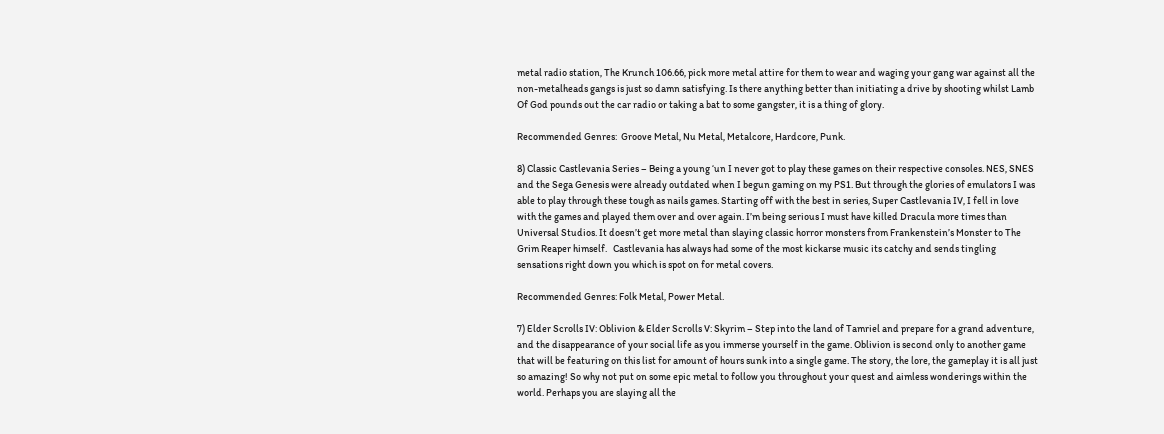metal radio station, The Krunch 106.66, pick more metal attire for them to wear and waging your gang war against all the non-metalheads gangs is just so damn satisfying. Is there anything better than initiating a drive by shooting whilst Lamb Of God pounds out the car radio or taking a bat to some gangster, it is a thing of glory.

Recommended Genres:  Groove Metal, Nu Metal, Metalcore, Hardcore, Punk.

8) Classic Castlevania Series – Being a young ‘un I never got to play these games on their respective consoles. NES, SNES and the Sega Genesis were already outdated when I begun gaming on my PS1. But through the glories of emulators I was able to play through these tough as nails games. Starting off with the best in series, Super Castlevania IV, I fell in love with the games and played them over and over again. I’m being serious I must have killed Dracula more times than Universal Studios. It doesn’t get more metal than slaying classic horror monsters from Frankenstein’s Monster to The Grim Reaper himself.   Castlevania has always had some of the most kickarse music its catchy and sends tingling sensations right down you which is spot on for metal covers.

Recommended Genres: Folk Metal, Power Metal.

7) Elder Scrolls IV: Oblivion & Elder Scrolls V: Skyrim – Step into the land of Tamriel and prepare for a grand adventure, and the disappearance of your social life as you immerse yourself in the game. Oblivion is second only to another game that will be featuring on this list for amount of hours sunk into a single game. The story, the lore, the gameplay it is all just so amazing! So why not put on some epic metal to follow you throughout your quest and aimless wonderings within the world. Perhaps you are slaying all the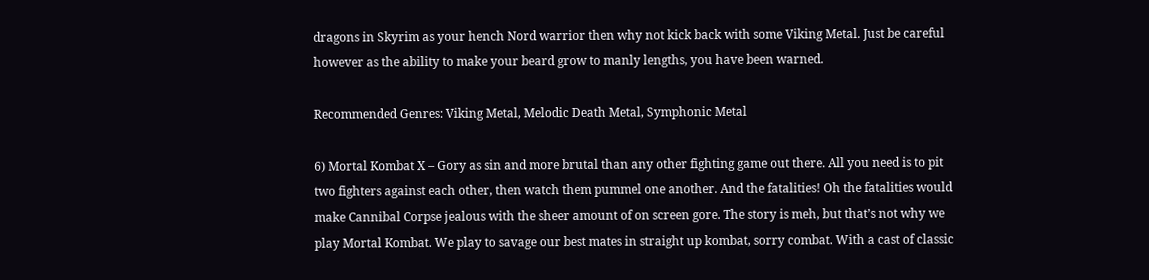dragons in Skyrim as your hench Nord warrior then why not kick back with some Viking Metal. Just be careful however as the ability to make your beard grow to manly lengths, you have been warned.

Recommended Genres: Viking Metal, Melodic Death Metal, Symphonic Metal

6) Mortal Kombat X – Gory as sin and more brutal than any other fighting game out there. All you need is to pit two fighters against each other, then watch them pummel one another. And the fatalities! Oh the fatalities would make Cannibal Corpse jealous with the sheer amount of on screen gore. The story is meh, but that’s not why we play Mortal Kombat. We play to savage our best mates in straight up kombat, sorry combat. With a cast of classic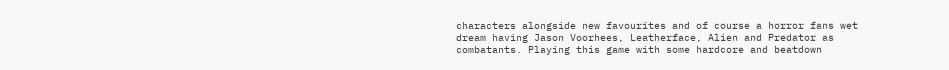characters alongside new favourites and of course a horror fans wet dream having Jason Voorhees, Leatherface, Alien and Predator as combatants. Playing this game with some hardcore and beatdown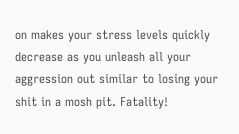on makes your stress levels quickly decrease as you unleash all your aggression out similar to losing your shit in a mosh pit. Fatality!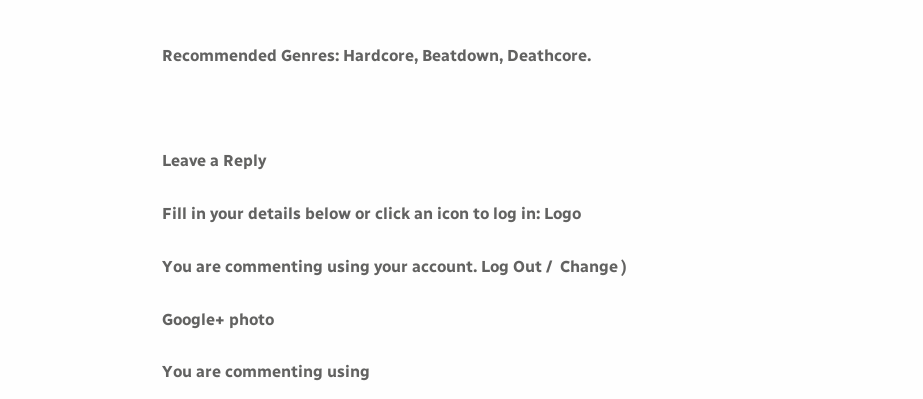Recommended Genres: Hardcore, Beatdown, Deathcore.



Leave a Reply

Fill in your details below or click an icon to log in: Logo

You are commenting using your account. Log Out /  Change )

Google+ photo

You are commenting using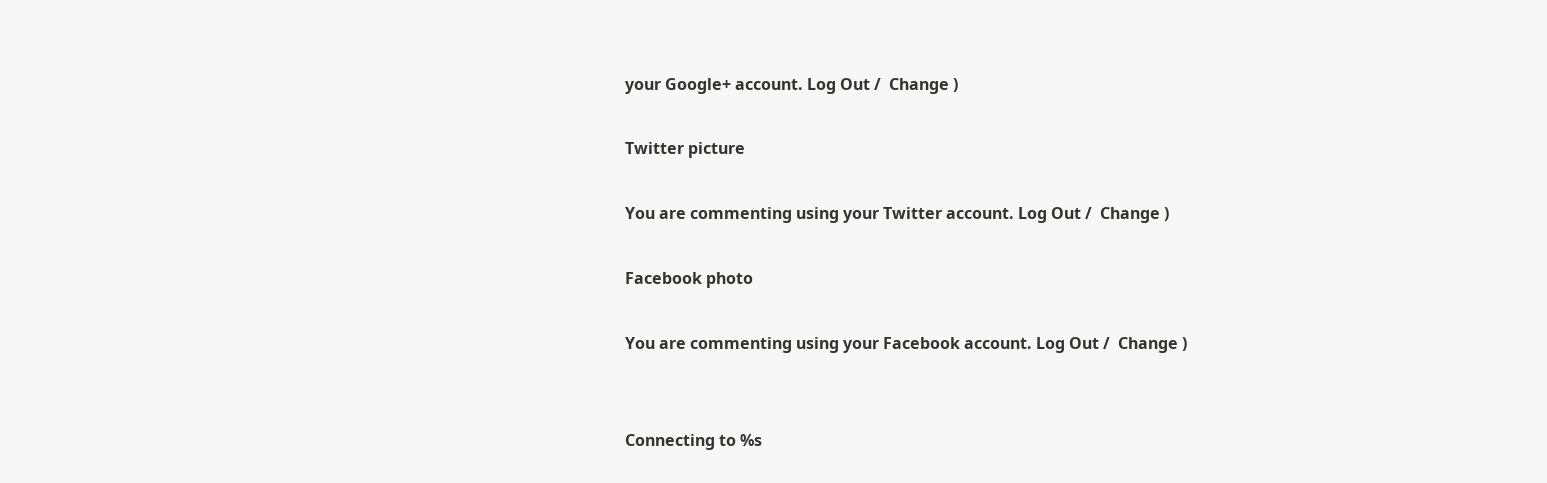your Google+ account. Log Out /  Change )

Twitter picture

You are commenting using your Twitter account. Log Out /  Change )

Facebook photo

You are commenting using your Facebook account. Log Out /  Change )


Connecting to %s